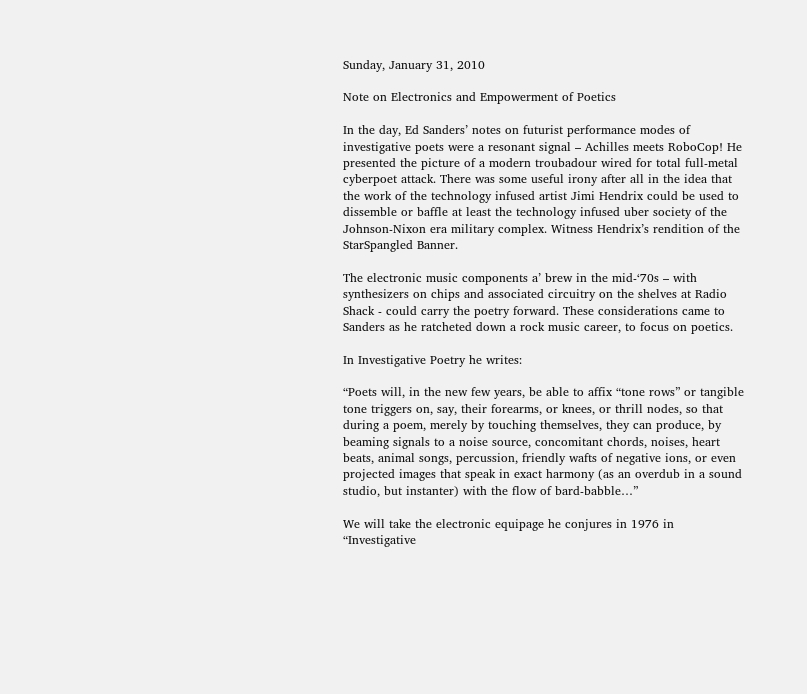Sunday, January 31, 2010

Note on Electronics and Empowerment of Poetics

In the day, Ed Sanders’ notes on futurist performance modes of investigative poets were a resonant signal – Achilles meets RoboCop! He presented the picture of a modern troubadour wired for total full-metal cyberpoet attack. There was some useful irony after all in the idea that the work of the technology infused artist Jimi Hendrix could be used to dissemble or baffle at least the technology infused uber society of the Johnson-Nixon era military complex. Witness Hendrix’s rendition of the StarSpangled Banner.

The electronic music components a’ brew in the mid-‘70s – with synthesizers on chips and associated circuitry on the shelves at Radio Shack - could carry the poetry forward. These considerations came to Sanders as he ratcheted down a rock music career, to focus on poetics.

In Investigative Poetry he writes:

“Poets will, in the new few years, be able to affix “tone rows” or tangible tone triggers on, say, their forearms, or knees, or thrill nodes, so that during a poem, merely by touching themselves, they can produce, by beaming signals to a noise source, concomitant chords, noises, heart beats, animal songs, percussion, friendly wafts of negative ions, or even projected images that speak in exact harmony (as an overdub in a sound studio, but instanter) with the flow of bard-babble…”

We will take the electronic equipage he conjures in 1976 in “Investigative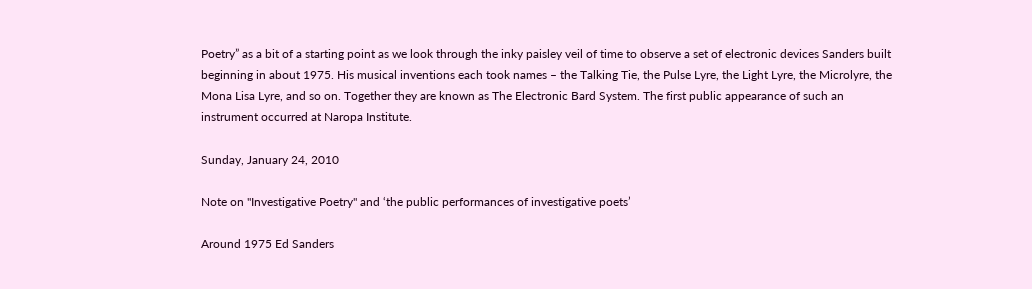Poetry” as a bit of a starting point as we look through the inky paisley veil of time to observe a set of electronic devices Sanders built beginning in about 1975. His musical inventions each took names – the Talking Tie, the Pulse Lyre, the Light Lyre, the Microlyre, the Mona Lisa Lyre, and so on. Together they are known as The Electronic Bard System. The first public appearance of such an instrument occurred at Naropa Institute.

Sunday, January 24, 2010

Note on "Investigative Poetry" and ‘the public performances of investigative poets’

Around 1975 Ed Sanders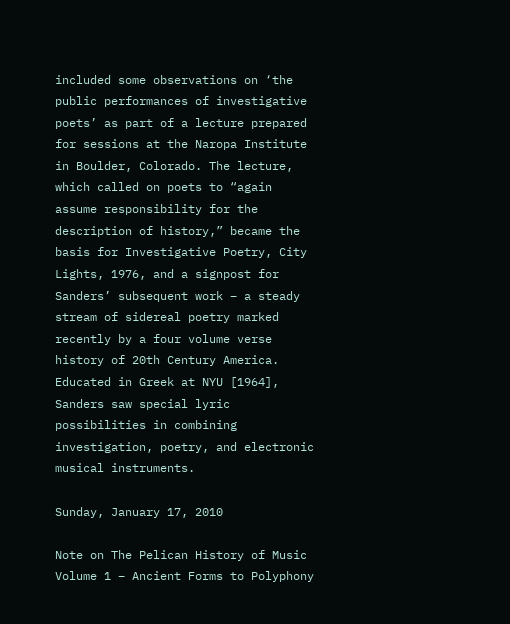included some observations on ‘the public performances of investigative poets’ as part of a lecture prepared for sessions at the Naropa Institute in Boulder, Colorado. The lecture, which called on poets to “again assume responsibility for the description of history,” became the basis for Investigative Poetry, City Lights, 1976, and a signpost for Sanders’ subsequent work – a steady stream of sidereal poetry marked recently by a four volume verse history of 20th Century America. Educated in Greek at NYU [1964], Sanders saw special lyric possibilities in combining investigation, poetry, and electronic musical instruments.

Sunday, January 17, 2010

Note on The Pelican History of Music Volume 1 – Ancient Forms to Polyphony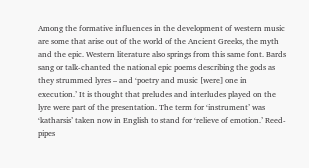Among the formative influences in the development of western music are some that arise out of the world of the Ancient Greeks, the myth and the epic. Western literature also springs from this same font. Bards sang or talk-chanted the national epic poems describing the gods as they strummed lyres – and ‘poetry and music [were] one in execution.’ It is thought that preludes and interludes played on the lyre were part of the presentation. The term for ‘instrument’ was ‘katharsis’ taken now in English to stand for ‘relieve of emotion.’ Reed-pipes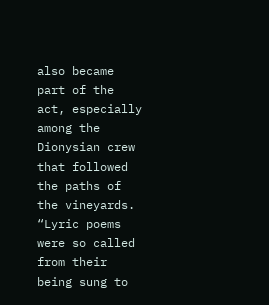also became part of the act, especially among the Dionysian crew that followed the paths of the vineyards. “Lyric poems were so called from their being sung to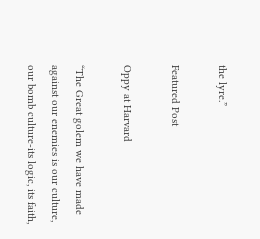the lyre.”

Featured Post

Oppy at Harvard

“The Great golem we have made against our enemies is our culture, our bomb culture-its logic, its faith,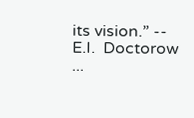its vision.” -- E.I.  Doctorow  ...